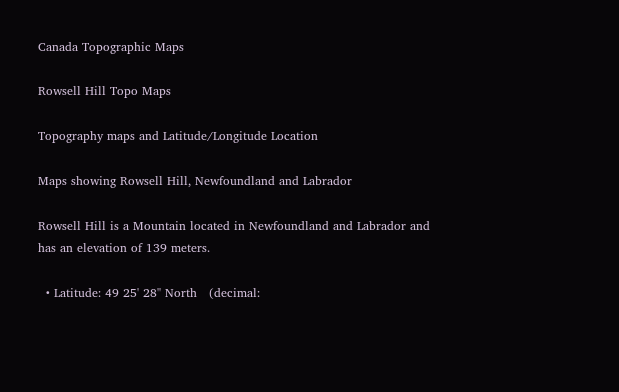Canada Topographic Maps

Rowsell Hill Topo Maps

Topography maps and Latitude/Longitude Location

Maps showing Rowsell Hill, Newfoundland and Labrador

Rowsell Hill is a Mountain located in Newfoundland and Labrador and has an elevation of 139 meters.

  • Latitude: 49 25' 28'' North   (decimal: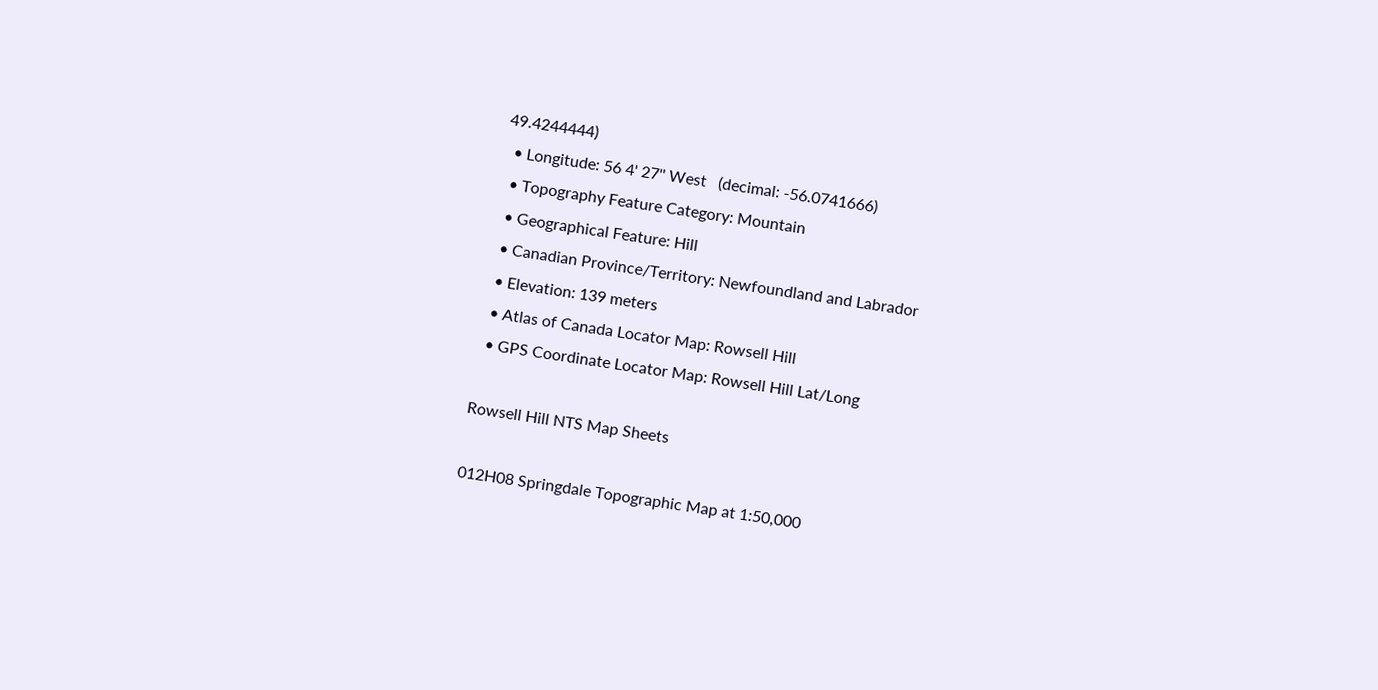49.4244444)
  • Longitude: 56 4' 27'' West   (decimal: -56.0741666)
  • Topography Feature Category: Mountain
  • Geographical Feature: Hill
  • Canadian Province/Territory: Newfoundland and Labrador
  • Elevation: 139 meters
  • Atlas of Canada Locator Map: Rowsell Hill
  • GPS Coordinate Locator Map: Rowsell Hill Lat/Long

Rowsell Hill NTS Map Sheets

012H08 Springdale Topographic Map at 1:50,000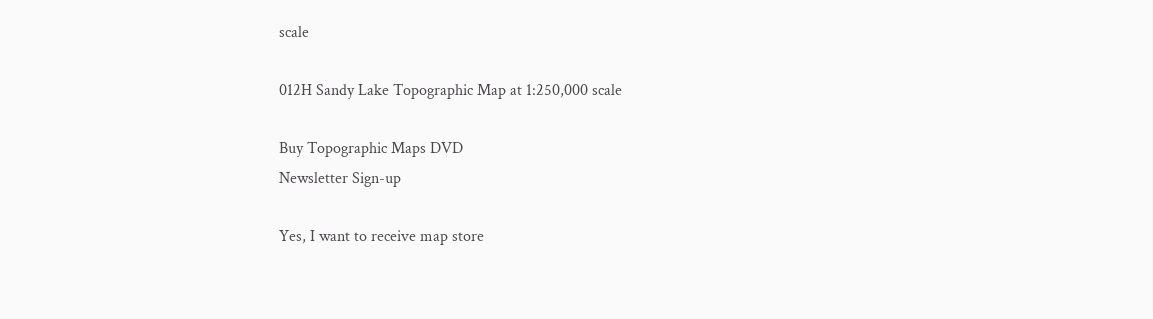scale

012H Sandy Lake Topographic Map at 1:250,000 scale

Buy Topographic Maps DVD
Newsletter Sign-up

Yes, I want to receive map store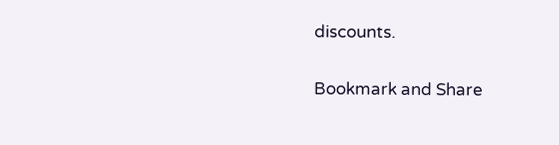discounts.

Bookmark and Share